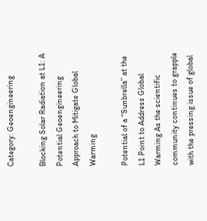Category: Geoengineering

Blocking Solar Radiation at L1: A Potential Geoengineering Approach to Mitigate Global Warming

Potential of a “Sunbrella” at the L1 Point to Address Global Warming As the scientific community continues to grapple with the pressing issue of global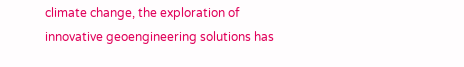climate change, the exploration of innovative geoengineering solutions has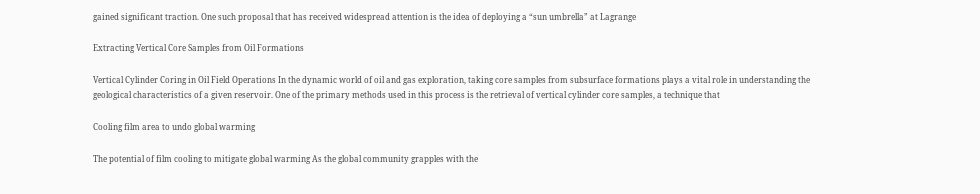gained significant traction. One such proposal that has received widespread attention is the idea of deploying a “sun umbrella” at Lagrange

Extracting Vertical Core Samples from Oil Formations

Vertical Cylinder Coring in Oil Field Operations In the dynamic world of oil and gas exploration, taking core samples from subsurface formations plays a vital role in understanding the geological characteristics of a given reservoir. One of the primary methods used in this process is the retrieval of vertical cylinder core samples, a technique that

Cooling film area to undo global warming

The potential of film cooling to mitigate global warming As the global community grapples with the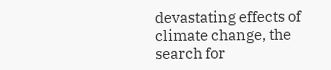devastating effects of climate change, the search for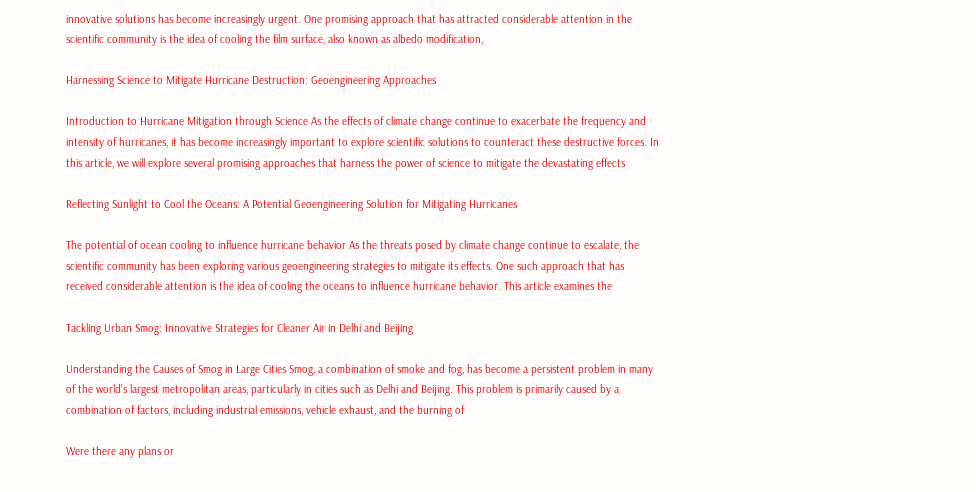innovative solutions has become increasingly urgent. One promising approach that has attracted considerable attention in the scientific community is the idea of cooling the film surface, also known as albedo modification,

Harnessing Science to Mitigate Hurricane Destruction: Geoengineering Approaches

Introduction to Hurricane Mitigation through Science As the effects of climate change continue to exacerbate the frequency and intensity of hurricanes, it has become increasingly important to explore scientific solutions to counteract these destructive forces. In this article, we will explore several promising approaches that harness the power of science to mitigate the devastating effects

Reflecting Sunlight to Cool the Oceans: A Potential Geoengineering Solution for Mitigating Hurricanes

The potential of ocean cooling to influence hurricane behavior As the threats posed by climate change continue to escalate, the scientific community has been exploring various geoengineering strategies to mitigate its effects. One such approach that has received considerable attention is the idea of cooling the oceans to influence hurricane behavior. This article examines the

Tackling Urban Smog: Innovative Strategies for Cleaner Air in Delhi and Beijing

Understanding the Causes of Smog in Large Cities Smog, a combination of smoke and fog, has become a persistent problem in many of the world’s largest metropolitan areas, particularly in cities such as Delhi and Beijing. This problem is primarily caused by a combination of factors, including industrial emissions, vehicle exhaust, and the burning of

Were there any plans or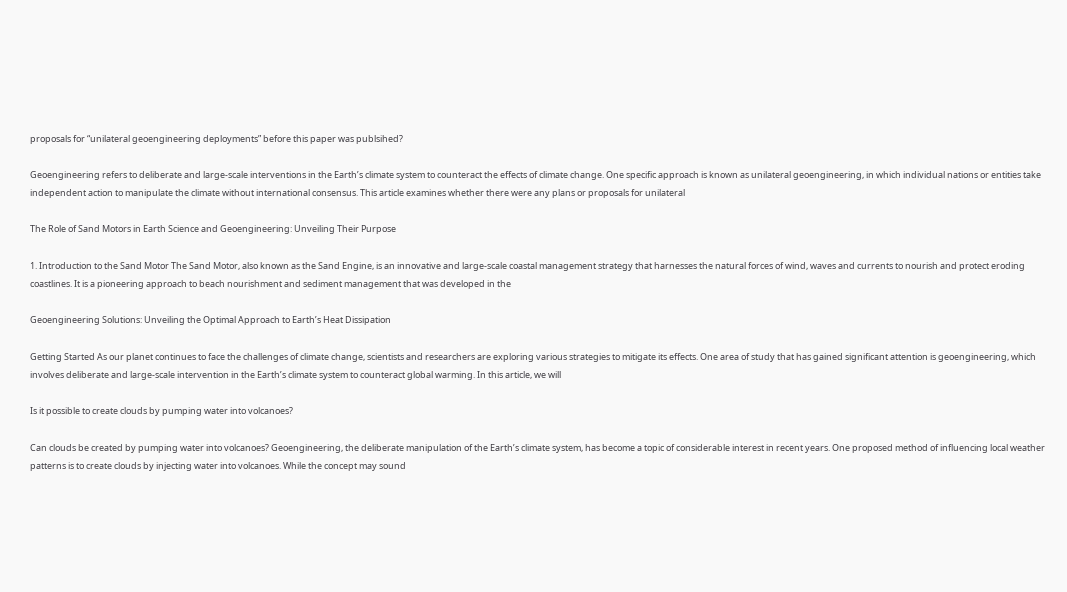proposals for “unilateral geoengineering deployments” before this paper was publsihed?

Geoengineering refers to deliberate and large-scale interventions in the Earth’s climate system to counteract the effects of climate change. One specific approach is known as unilateral geoengineering, in which individual nations or entities take independent action to manipulate the climate without international consensus. This article examines whether there were any plans or proposals for unilateral

The Role of Sand Motors in Earth Science and Geoengineering: Unveiling Their Purpose

1. Introduction to the Sand Motor The Sand Motor, also known as the Sand Engine, is an innovative and large-scale coastal management strategy that harnesses the natural forces of wind, waves and currents to nourish and protect eroding coastlines. It is a pioneering approach to beach nourishment and sediment management that was developed in the

Geoengineering Solutions: Unveiling the Optimal Approach to Earth’s Heat Dissipation

Getting Started As our planet continues to face the challenges of climate change, scientists and researchers are exploring various strategies to mitigate its effects. One area of study that has gained significant attention is geoengineering, which involves deliberate and large-scale intervention in the Earth’s climate system to counteract global warming. In this article, we will

Is it possible to create clouds by pumping water into volcanoes?

Can clouds be created by pumping water into volcanoes? Geoengineering, the deliberate manipulation of the Earth’s climate system, has become a topic of considerable interest in recent years. One proposed method of influencing local weather patterns is to create clouds by injecting water into volcanoes. While the concept may sound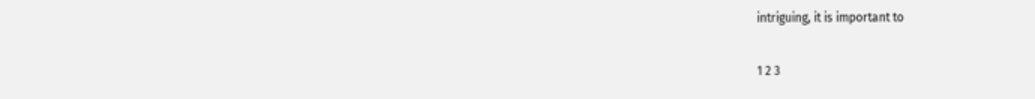intriguing, it is important to

1 2 3